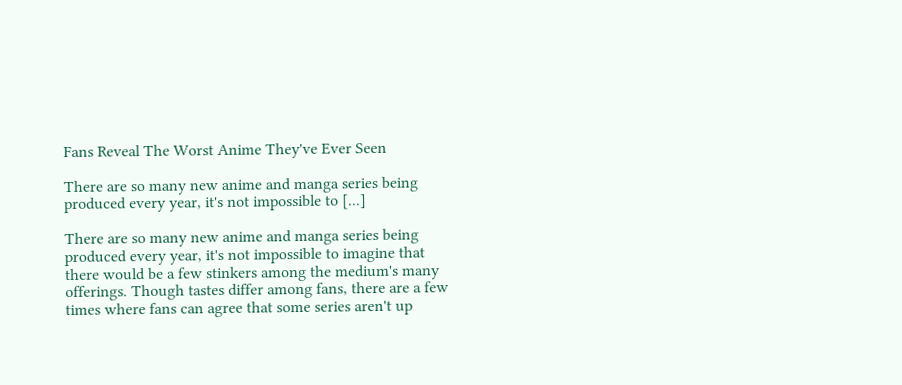Fans Reveal The Worst Anime They've Ever Seen

There are so many new anime and manga series being produced every year, it's not impossible to [...]

There are so many new anime and manga series being produced every year, it's not impossible to imagine that there would be a few stinkers among the medium's many offerings. Though tastes differ among fans, there are a few times where fans can agree that some series aren't up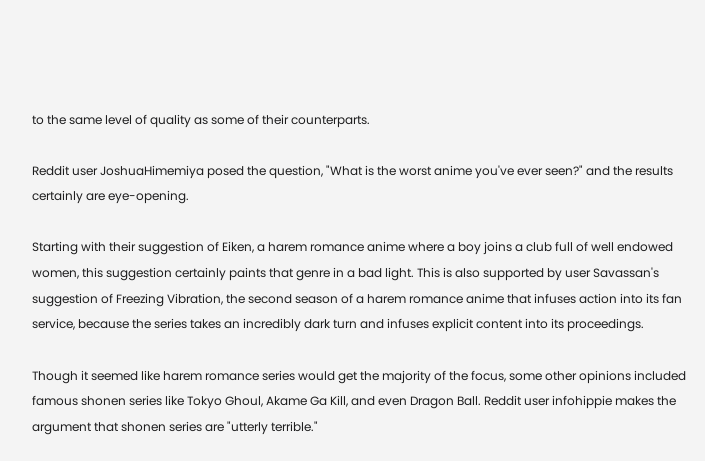to the same level of quality as some of their counterparts.

Reddit user JoshuaHimemiya posed the question, "What is the worst anime you've ever seen?" and the results certainly are eye-opening.

Starting with their suggestion of Eiken, a harem romance anime where a boy joins a club full of well endowed women, this suggestion certainly paints that genre in a bad light. This is also supported by user Savassan's suggestion of Freezing Vibration, the second season of a harem romance anime that infuses action into its fan service, because the series takes an incredibly dark turn and infuses explicit content into its proceedings.

Though it seemed like harem romance series would get the majority of the focus, some other opinions included famous shonen series like Tokyo Ghoul, Akame Ga Kill, and even Dragon Ball. Reddit user infohippie makes the argument that shonen series are "utterly terrible."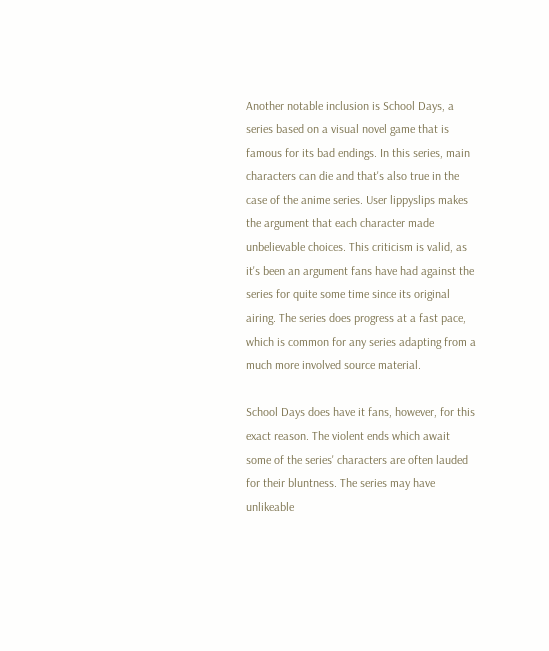Another notable inclusion is School Days, a series based on a visual novel game that is famous for its bad endings. In this series, main characters can die and that's also true in the case of the anime series. User lippyslips makes the argument that each character made unbelievable choices. This criticism is valid, as it's been an argument fans have had against the series for quite some time since its original airing. The series does progress at a fast pace, which is common for any series adapting from a much more involved source material.

School Days does have it fans, however, for this exact reason. The violent ends which await some of the series' characters are often lauded for their bluntness. The series may have unlikeable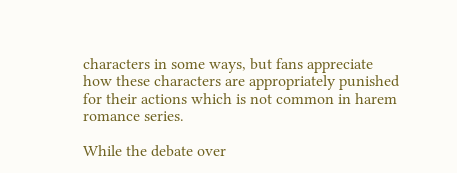characters in some ways, but fans appreciate how these characters are appropriately punished for their actions which is not common in harem romance series.

While the debate over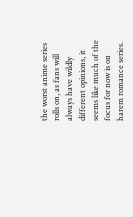the worst anime series rolls on, as fans will always have wildly different opinions, it seems like much of the focus for now is on harem romance series.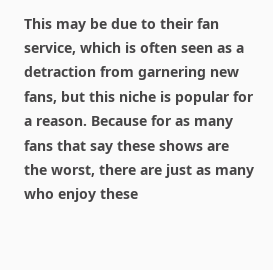This may be due to their fan service, which is often seen as a detraction from garnering new fans, but this niche is popular for a reason. Because for as many fans that say these shows are the worst, there are just as many who enjoy these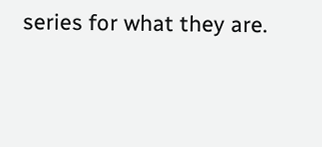series for what they are.